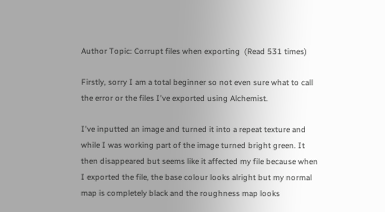Author Topic: Corrupt files when exporting  (Read 531 times)

Firstly, sorry I am a total beginner so not even sure what to call the error or the files I've exported using Alchemist.

I've inputted an image and turned it into a repeat texture and while I was working part of the image turned bright green. It then disappeared but seems like it affected my file because when I exported the file, the base colour looks alright but my normal map is completely black and the roughness map looks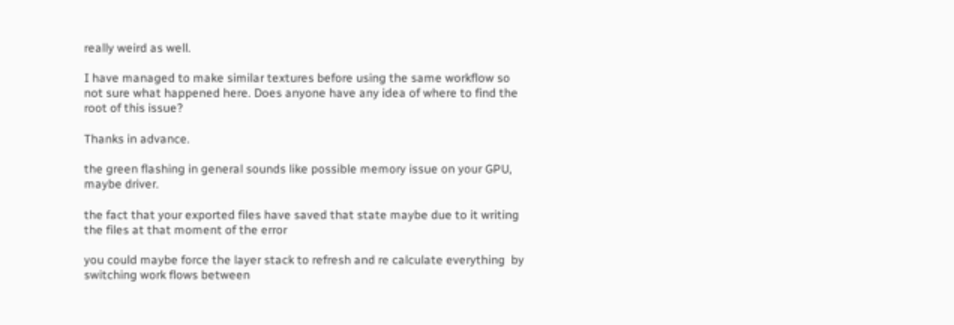really weird as well.

I have managed to make similar textures before using the same workflow so not sure what happened here. Does anyone have any idea of where to find the root of this issue?

Thanks in advance.

the green flashing in general sounds like possible memory issue on your GPU, maybe driver.

the fact that your exported files have saved that state maybe due to it writing the files at that moment of the error

you could maybe force the layer stack to refresh and re calculate everything  by switching work flows between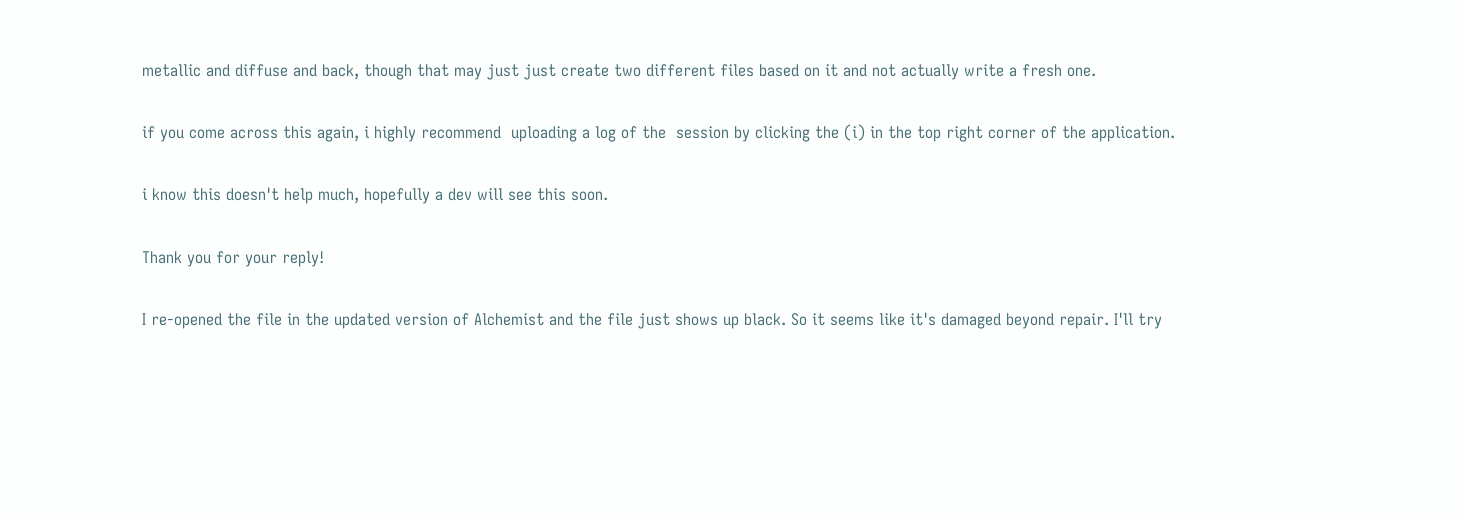metallic and diffuse and back, though that may just just create two different files based on it and not actually write a fresh one.

if you come across this again, i highly recommend  uploading a log of the  session by clicking the (i) in the top right corner of the application.

i know this doesn't help much, hopefully a dev will see this soon.

Thank you for your reply!

I re-opened the file in the updated version of Alchemist and the file just shows up black. So it seems like it's damaged beyond repair. I'll try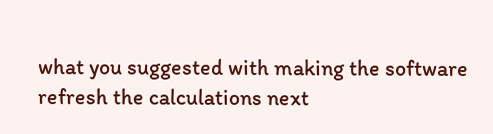what you suggested with making the software refresh the calculations next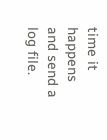time it happens and send a log file.